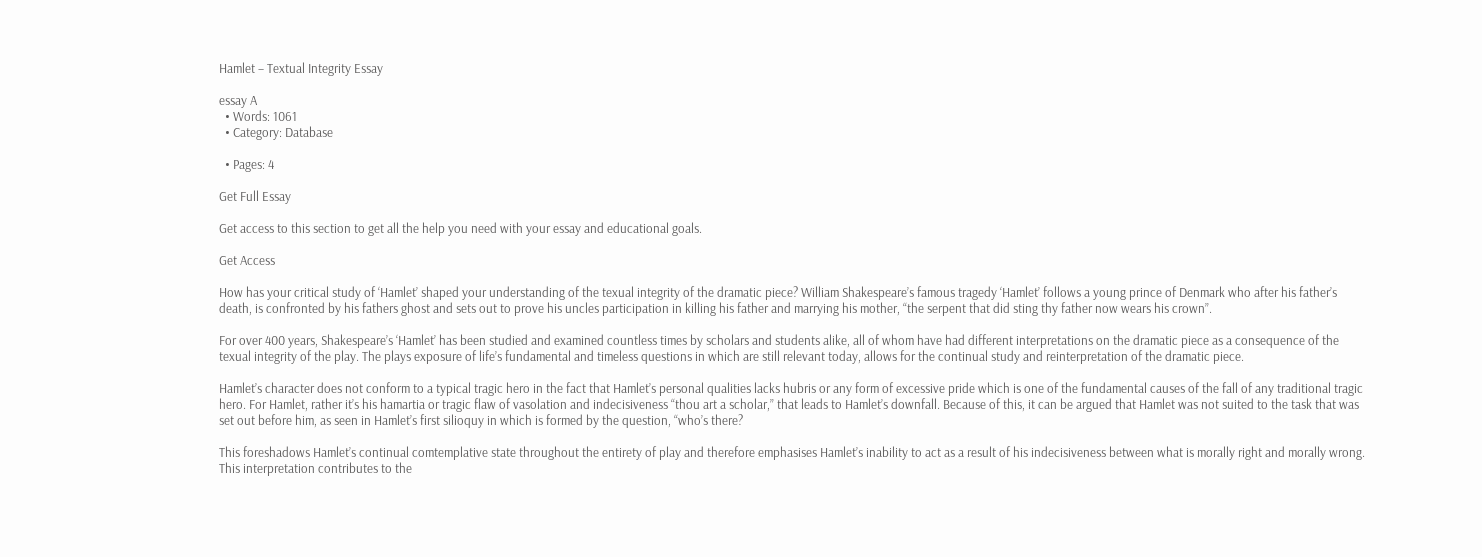Hamlet – Textual Integrity Essay

essay A
  • Words: 1061
  • Category: Database

  • Pages: 4

Get Full Essay

Get access to this section to get all the help you need with your essay and educational goals.

Get Access

How has your critical study of ‘Hamlet’ shaped your understanding of the texual integrity of the dramatic piece? William Shakespeare’s famous tragedy ‘Hamlet’ follows a young prince of Denmark who after his father’s death, is confronted by his fathers ghost and sets out to prove his uncles participation in killing his father and marrying his mother, “the serpent that did sting thy father now wears his crown”.

For over 400 years, Shakespeare’s ‘Hamlet’ has been studied and examined countless times by scholars and students alike, all of whom have had different interpretations on the dramatic piece as a consequence of the texual integrity of the play. The plays exposure of life’s fundamental and timeless questions in which are still relevant today, allows for the continual study and reinterpretation of the dramatic piece.

Hamlet’s character does not conform to a typical tragic hero in the fact that Hamlet’s personal qualities lacks hubris or any form of excessive pride which is one of the fundamental causes of the fall of any traditional tragic hero. For Hamlet, rather it’s his hamartia or tragic flaw of vasolation and indecisiveness “thou art a scholar,” that leads to Hamlet’s downfall. Because of this, it can be argued that Hamlet was not suited to the task that was set out before him, as seen in Hamlet’s first silioquy in which is formed by the question, “who’s there?

This foreshadows Hamlet’s continual comtemplative state throughout the entirety of play and therefore emphasises Hamlet’s inability to act as a result of his indecisiveness between what is morally right and morally wrong. This interpretation contributes to the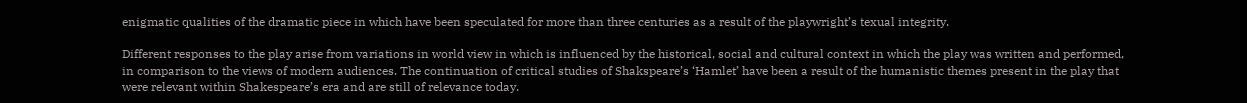enigmatic qualities of the dramatic piece in which have been speculated for more than three centuries as a result of the playwright’s texual integrity.

Different responses to the play arise from variations in world view in which is influenced by the historical, social and cultural context in which the play was written and performed, in comparison to the views of modern audiences. The continuation of critical studies of Shakspeare’s ‘Hamlet’ have been a result of the humanistic themes present in the play that were relevant within Shakespeare’s era and are still of relevance today.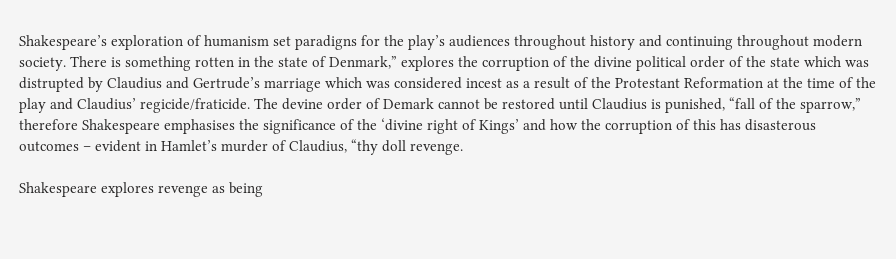Shakespeare’s exploration of humanism set paradigns for the play’s audiences throughout history and continuing throughout modern society. There is something rotten in the state of Denmark,” explores the corruption of the divine political order of the state which was distrupted by Claudius and Gertrude’s marriage which was considered incest as a result of the Protestant Reformation at the time of the play and Claudius’ regicide/fraticide. The devine order of Demark cannot be restored until Claudius is punished, “fall of the sparrow,” therefore Shakespeare emphasises the significance of the ‘divine right of Kings’ and how the corruption of this has disasterous outcomes – evident in Hamlet’s murder of Claudius, “thy doll revenge.

Shakespeare explores revenge as being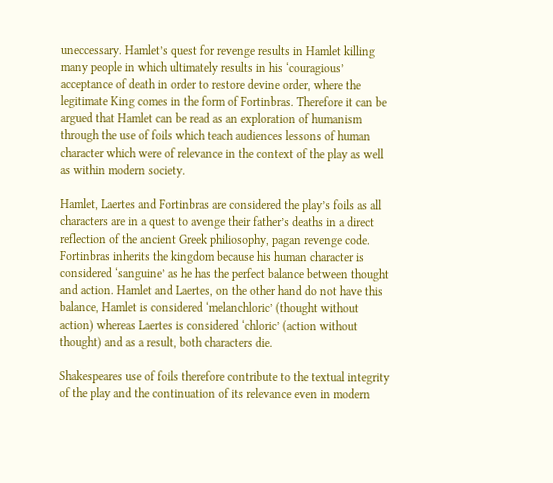uneccessary. Hamlet’s quest for revenge results in Hamlet killing many people in which ultimately results in his ‘couragious’ acceptance of death in order to restore devine order, where the legitimate King comes in the form of Fortinbras. Therefore it can be argued that Hamlet can be read as an exploration of humanism through the use of foils which teach audiences lessons of human character which were of relevance in the context of the play as well as within modern society.

Hamlet, Laertes and Fortinbras are considered the play’s foils as all characters are in a quest to avenge their father’s deaths in a direct reflection of the ancient Greek philiosophy, pagan revenge code. Fortinbras inherits the kingdom because his human character is considered ‘sanguine’ as he has the perfect balance between thought and action. Hamlet and Laertes, on the other hand do not have this balance, Hamlet is considered ‘melanchloric’ (thought without action) whereas Laertes is considered ‘chloric’ (action without thought) and as a result, both characters die.

Shakespeares use of foils therefore contribute to the textual integrity of the play and the continuation of its relevance even in modern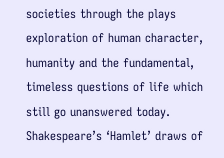societies through the plays exploration of human character, humanity and the fundamental, timeless questions of life which still go unanswered today. Shakespeare’s ‘Hamlet’ draws of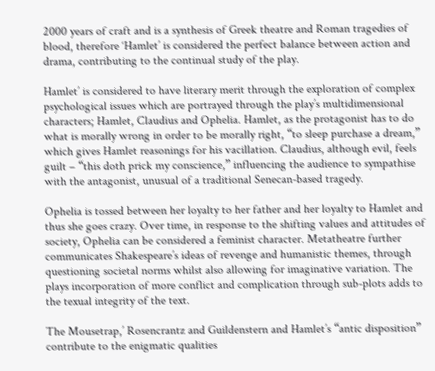2000 years of craft and is a synthesis of Greek theatre and Roman tragedies of blood, therefore ‘Hamlet’ is considered the perfect balance between action and drama, contributing to the continual study of the play.

Hamlet’ is considered to have literary merit through the exploration of complex psychological issues which are portrayed through the play’s multidimensional characters; Hamlet, Claudius and Ophelia. Hamlet, as the protagonist has to do what is morally wrong in order to be morally right, “to sleep purchase a dream,” which gives Hamlet reasonings for his vacillation. Claudius, although evil, feels guilt – “this doth prick my conscience,” influencing the audience to sympathise with the antagonist, unusual of a traditional Senecan-based tragedy.

Ophelia is tossed between her loyalty to her father and her loyalty to Hamlet and thus she goes crazy. Over time, in response to the shifting values and attitudes of society, Ophelia can be considered a feminist character. Metatheatre further communicates Shakespeare’s ideas of revenge and humanistic themes, through questioning societal norms whilst also allowing for imaginative variation. The plays incorporation of more conflict and complication through sub-plots adds to the texual integrity of the text.

The Mousetrap,’ Rosencrantz and Guildenstern and Hamlet’s “antic disposition” contribute to the enigmatic qualities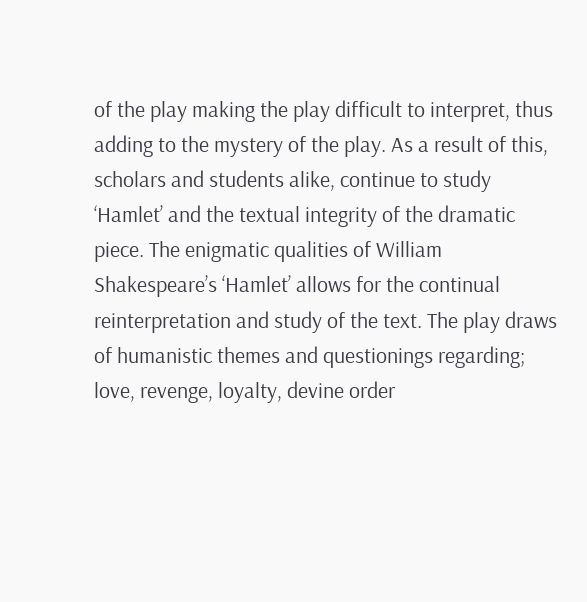of the play making the play difficult to interpret, thus adding to the mystery of the play. As a result of this, scholars and students alike, continue to study ‘Hamlet’ and the textual integrity of the dramatic piece. The enigmatic qualities of William Shakespeare’s ‘Hamlet’ allows for the continual reinterpretation and study of the text. The play draws of humanistic themes and questionings regarding; love, revenge, loyalty, devine order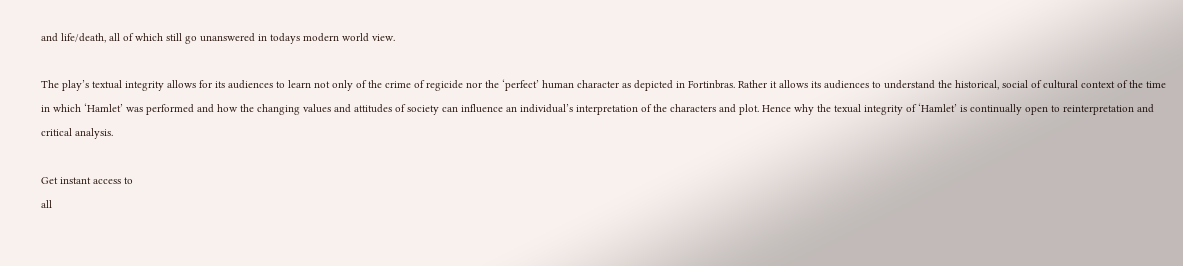and life/death, all of which still go unanswered in todays modern world view.

The play’s textual integrity allows for its audiences to learn not only of the crime of regicide nor the ‘perfect’ human character as depicted in Fortinbras. Rather it allows its audiences to understand the historical, social of cultural context of the time in which ‘Hamlet’ was performed and how the changing values and attitudes of society can influence an individual’s interpretation of the characters and plot. Hence why the texual integrity of ‘Hamlet’ is continually open to reinterpretation and critical analysis.

Get instant access to
all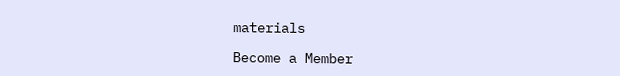materials

Become a Member